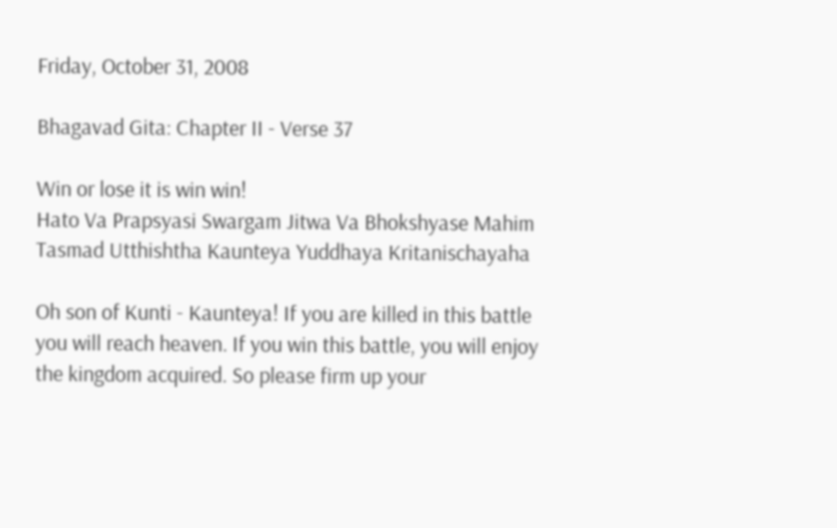Friday, October 31, 2008

Bhagavad Gita: Chapter II - Verse 37

Win or lose it is win win!
Hato Va Prapsyasi Swargam Jitwa Va Bhokshyase Mahim
Tasmad Utthishtha Kaunteya Yuddhaya Kritanischayaha

Oh son of Kunti - Kaunteya! If you are killed in this battle you will reach heaven. If you win this battle, you will enjoy the kingdom acquired. So please firm up your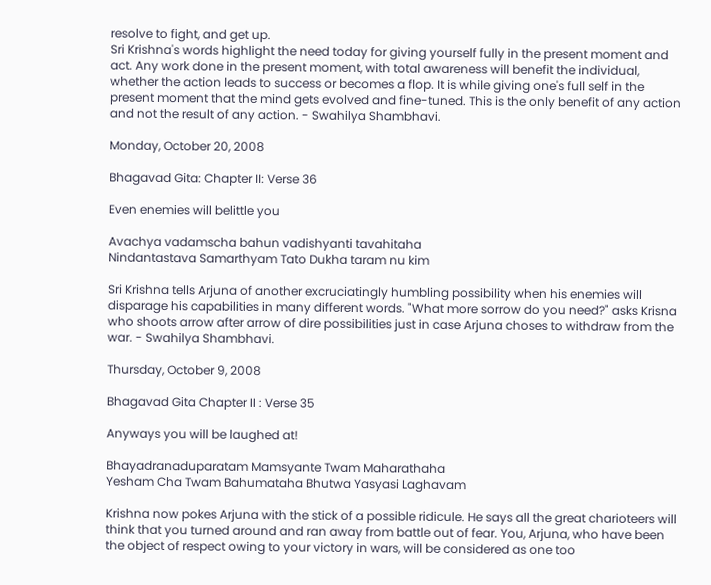resolve to fight, and get up.
Sri Krishna's words highlight the need today for giving yourself fully in the present moment and act. Any work done in the present moment, with total awareness will benefit the individual, whether the action leads to success or becomes a flop. It is while giving one's full self in the present moment that the mind gets evolved and fine-tuned. This is the only benefit of any action and not the result of any action. - Swahilya Shambhavi.

Monday, October 20, 2008

Bhagavad Gita: Chapter II: Verse 36

Even enemies will belittle you

Avachya vadamscha bahun vadishyanti tavahitaha
Nindantastava Samarthyam Tato Dukha taram nu kim

Sri Krishna tells Arjuna of another excruciatingly humbling possibility when his enemies will disparage his capabilities in many different words. "What more sorrow do you need?" asks Krisna who shoots arrow after arrow of dire possibilities just in case Arjuna choses to withdraw from the war. - Swahilya Shambhavi.

Thursday, October 9, 2008

Bhagavad Gita Chapter II : Verse 35

Anyways you will be laughed at!

Bhayadranaduparatam Mamsyante Twam Maharathaha
Yesham Cha Twam Bahumataha Bhutwa Yasyasi Laghavam

Krishna now pokes Arjuna with the stick of a possible ridicule. He says all the great charioteers will think that you turned around and ran away from battle out of fear. You, Arjuna, who have been the object of respect owing to your victory in wars, will be considered as one too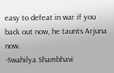easy to defeat in war if you back out now, he taunts Arjuna now.
-Swahilya Shambhavi